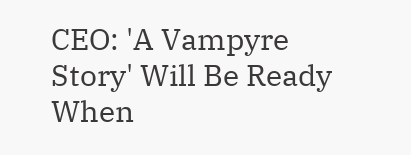CEO: 'A Vampyre Story' Will Be Ready When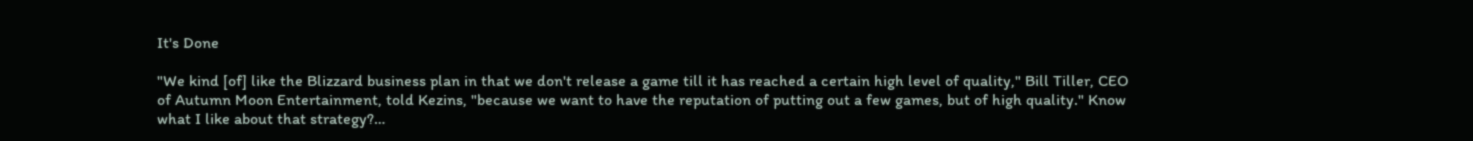It's Done

"We kind [of] like the Blizzard business plan in that we don't release a game till it has reached a certain high level of quality," Bill Tiller, CEO of Autumn Moon Entertainment, told Kezins, "because we want to have the reputation of putting out a few games, but of high quality." Know what I like about that strategy?…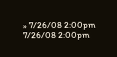» 7/26/08 2:00pm 7/26/08 2:00pm